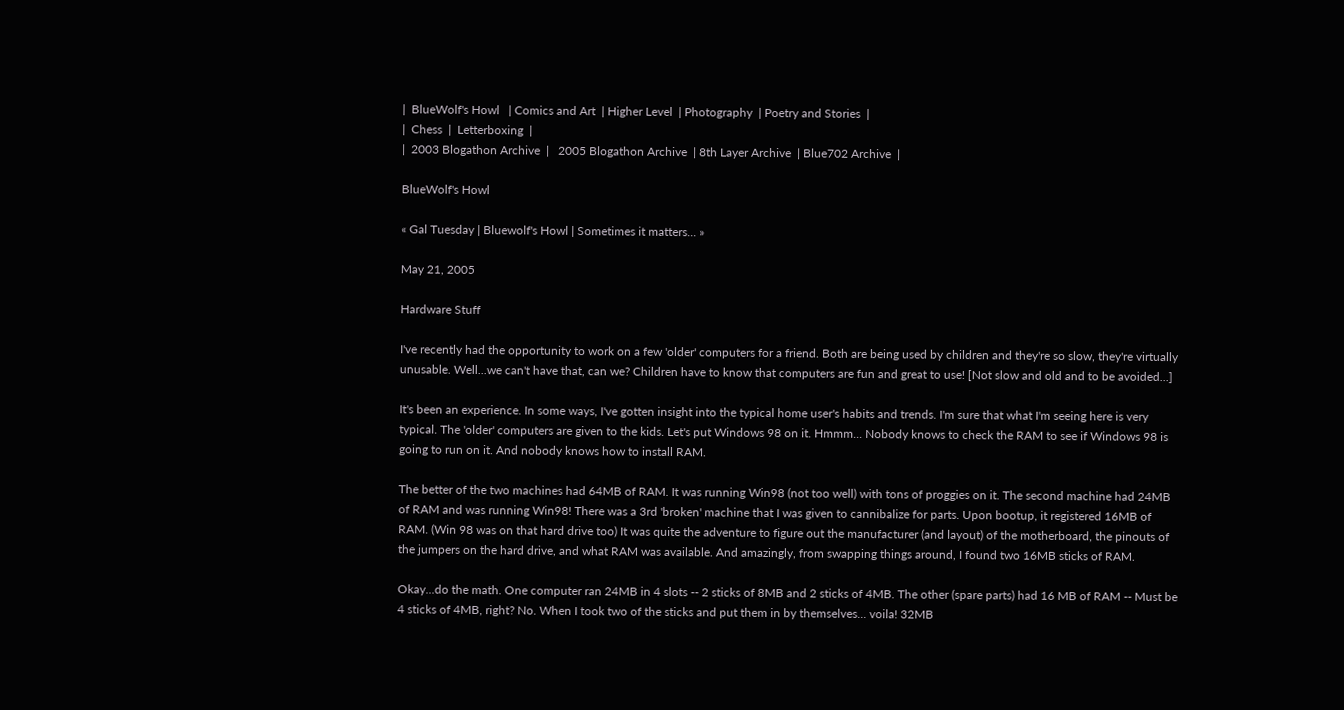|  BlueWolf's Howl   | Comics and Art  | Higher Level  | Photography  | Poetry and Stories  |
|  Chess  |  Letterboxing  |
|  2003 Blogathon Archive  |   2005 Blogathon Archive  | 8th Layer Archive  | Blue702 Archive  |

BlueWolf's Howl

« Gal Tuesday | Bluewolf's Howl | Sometimes it matters... »

May 21, 2005

Hardware Stuff

I've recently had the opportunity to work on a few 'older' computers for a friend. Both are being used by children and they're so slow, they're virtually unusable. Well...we can't have that, can we? Children have to know that computers are fun and great to use! [Not slow and old and to be avoided...]

It's been an experience. In some ways, I've gotten insight into the typical home user's habits and trends. I'm sure that what I'm seeing here is very typical. The 'older' computers are given to the kids. Let's put Windows 98 on it. Hmmm... Nobody knows to check the RAM to see if Windows 98 is going to run on it. And nobody knows how to install RAM.

The better of the two machines had 64MB of RAM. It was running Win98 (not too well) with tons of proggies on it. The second machine had 24MB of RAM and was running Win98! There was a 3rd 'broken' machine that I was given to cannibalize for parts. Upon bootup, it registered 16MB of RAM. (Win 98 was on that hard drive too) It was quite the adventure to figure out the manufacturer (and layout) of the motherboard, the pinouts of the jumpers on the hard drive, and what RAM was available. And amazingly, from swapping things around, I found two 16MB sticks of RAM.

Okay...do the math. One computer ran 24MB in 4 slots -- 2 sticks of 8MB and 2 sticks of 4MB. The other (spare parts) had 16 MB of RAM -- Must be 4 sticks of 4MB, right? No. When I took two of the sticks and put them in by themselves... voila! 32MB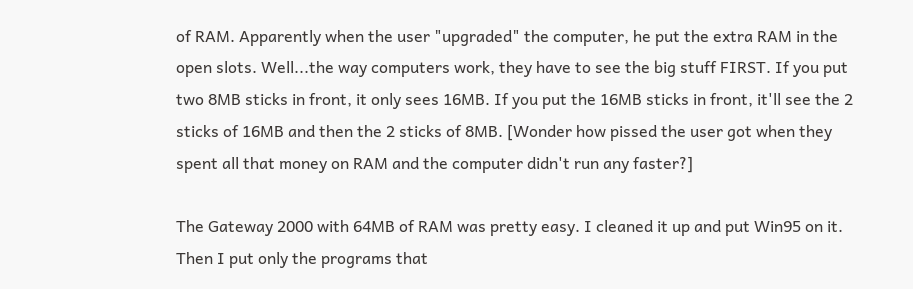of RAM. Apparently when the user "upgraded" the computer, he put the extra RAM in the open slots. Well...the way computers work, they have to see the big stuff FIRST. If you put two 8MB sticks in front, it only sees 16MB. If you put the 16MB sticks in front, it'll see the 2 sticks of 16MB and then the 2 sticks of 8MB. [Wonder how pissed the user got when they spent all that money on RAM and the computer didn't run any faster?]

The Gateway 2000 with 64MB of RAM was pretty easy. I cleaned it up and put Win95 on it. Then I put only the programs that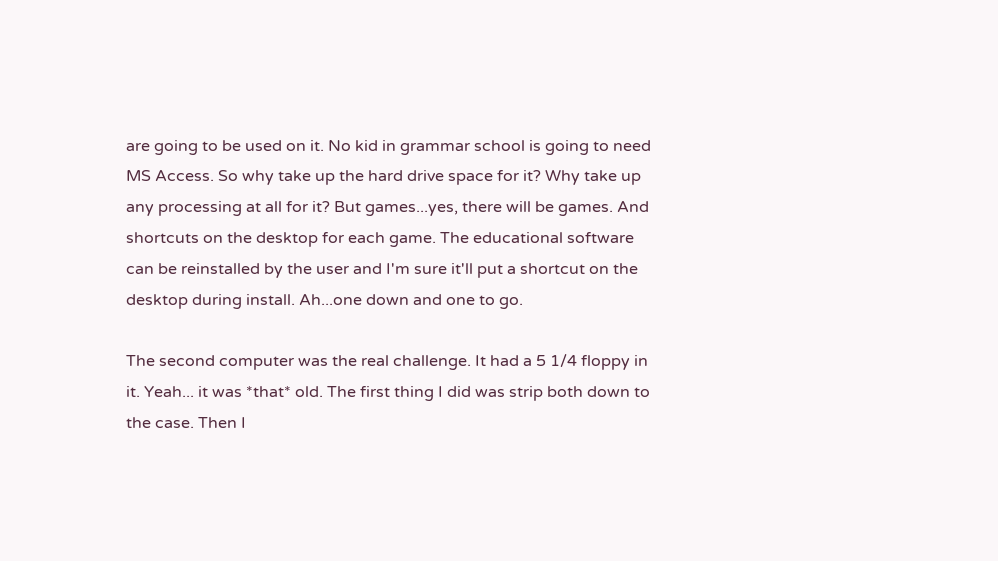are going to be used on it. No kid in grammar school is going to need MS Access. So why take up the hard drive space for it? Why take up any processing at all for it? But games...yes, there will be games. And shortcuts on the desktop for each game. The educational software can be reinstalled by the user and I'm sure it'll put a shortcut on the desktop during install. Ah...one down and one to go.

The second computer was the real challenge. It had a 5 1/4 floppy in it. Yeah... it was *that* old. The first thing I did was strip both down to the case. Then I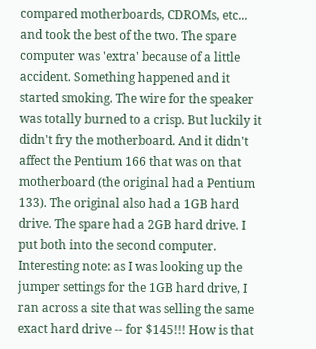compared motherboards, CDROMs, etc... and took the best of the two. The spare computer was 'extra' because of a little accident. Something happened and it started smoking. The wire for the speaker was totally burned to a crisp. But luckily it didn't fry the motherboard. And it didn't affect the Pentium 166 that was on that motherboard (the original had a Pentium 133). The original also had a 1GB hard drive. The spare had a 2GB hard drive. I put both into the second computer. Interesting note: as I was looking up the jumper settings for the 1GB hard drive, I ran across a site that was selling the same exact hard drive -- for $145!!! How is that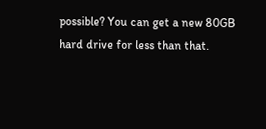possible? You can get a new 80GB hard drive for less than that.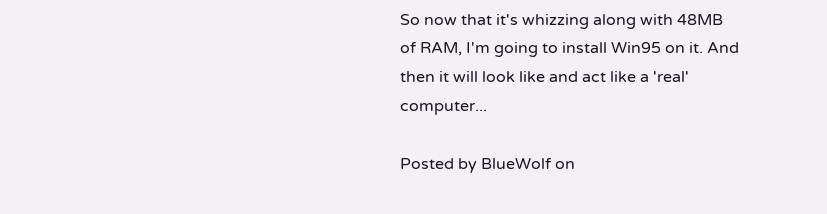So now that it's whizzing along with 48MB of RAM, I'm going to install Win95 on it. And then it will look like and act like a 'real' computer...

Posted by BlueWolf on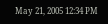May 21, 2005 12:34 PM